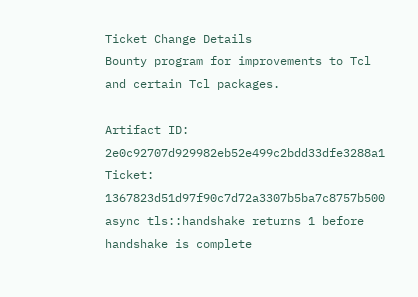Ticket Change Details
Bounty program for improvements to Tcl and certain Tcl packages.

Artifact ID: 2e0c92707d929982eb52e499c2bdd33dfe3288a1
Ticket: 1367823d51d97f90c7d72a3307b5ba7c8757b500
async tls::handshake returns 1 before handshake is complete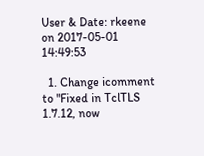User & Date: rkeene on 2017-05-01 14:49:53

  1. Change icomment to "Fixed in TclTLS 1.7.12, now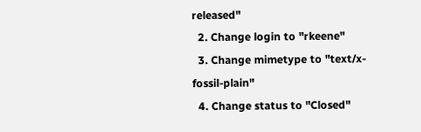released"
  2. Change login to "rkeene"
  3. Change mimetype to "text/x-fossil-plain"
  4. Change status to "Closed"